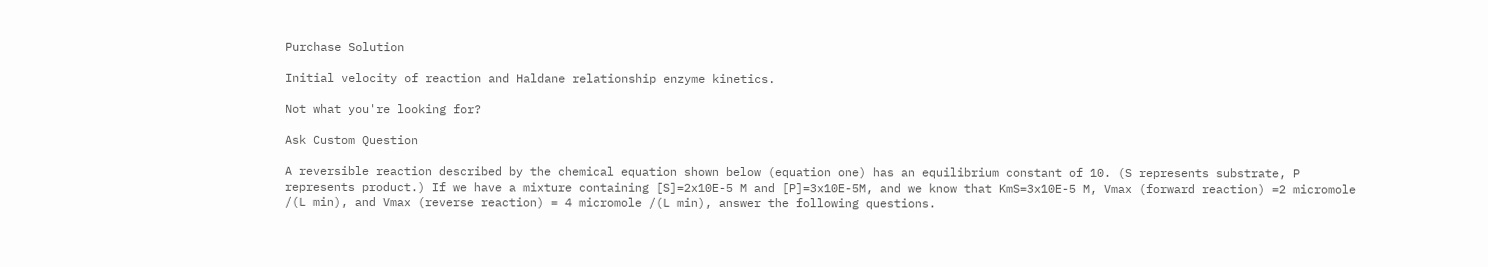Purchase Solution

Initial velocity of reaction and Haldane relationship enzyme kinetics.

Not what you're looking for?

Ask Custom Question

A reversible reaction described by the chemical equation shown below (equation one) has an equilibrium constant of 10. (S represents substrate, P represents product.) If we have a mixture containing [S]=2x10E-5 M and [P]=3x10E-5M, and we know that KmS=3x10E-5 M, Vmax (forward reaction) =2 micromole /(L min), and Vmax (reverse reaction) = 4 micromole /(L min), answer the following questions.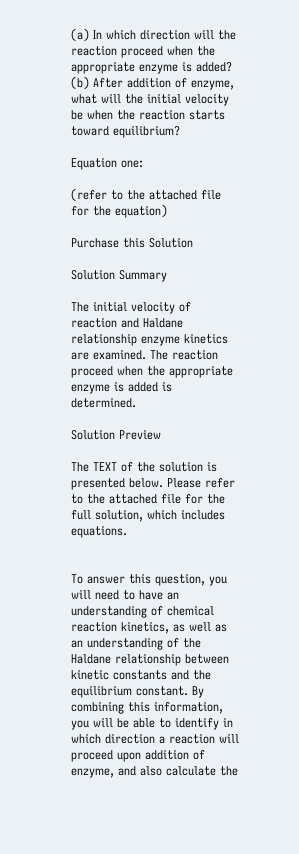(a) In which direction will the reaction proceed when the appropriate enzyme is added?
(b) After addition of enzyme, what will the initial velocity be when the reaction starts toward equilibrium?

Equation one:

(refer to the attached file for the equation)

Purchase this Solution

Solution Summary

The initial velocity of reaction and Haldane relationship enzyme kinetics are examined. The reaction proceed when the appropriate enzyme is added is determined.

Solution Preview

The TEXT of the solution is presented below. Please refer to the attached file for the full solution, which includes equations.


To answer this question, you will need to have an understanding of chemical reaction kinetics, as well as an understanding of the Haldane relationship between kinetic constants and the equilibrium constant. By combining this information, you will be able to identify in which direction a reaction will proceed upon addition of enzyme, and also calculate the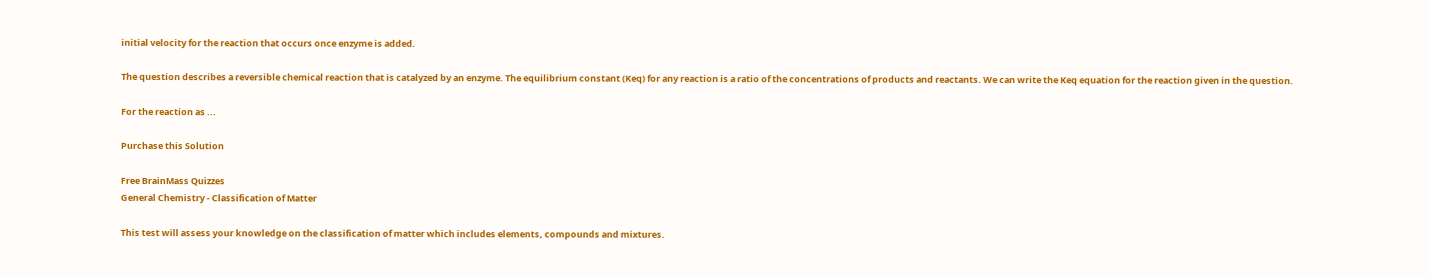initial velocity for the reaction that occurs once enzyme is added.

The question describes a reversible chemical reaction that is catalyzed by an enzyme. The equilibrium constant (Keq) for any reaction is a ratio of the concentrations of products and reactants. We can write the Keq equation for the reaction given in the question.

For the reaction as ...

Purchase this Solution

Free BrainMass Quizzes
General Chemistry - Classification of Matter

This test will assess your knowledge on the classification of matter which includes elements, compounds and mixtures.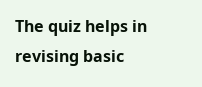The quiz helps in revising basic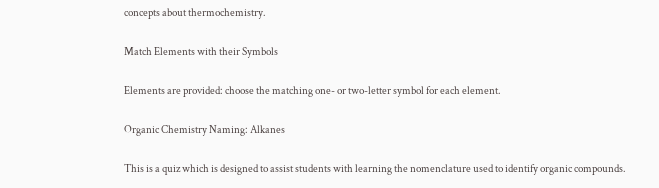concepts about thermochemistry.

Match Elements with their Symbols

Elements are provided: choose the matching one- or two-letter symbol for each element.

Organic Chemistry Naming: Alkanes

This is a quiz which is designed to assist students with learning the nomenclature used to identify organic compounds.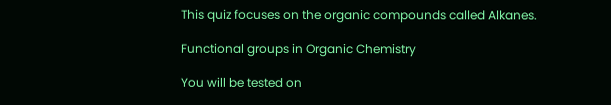This quiz focuses on the organic compounds called Alkanes.

Functional groups in Organic Chemistry

You will be tested on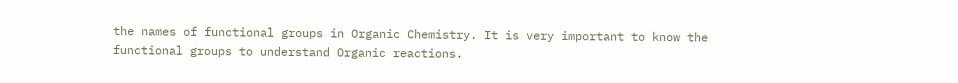the names of functional groups in Organic Chemistry. It is very important to know the functional groups to understand Organic reactions.